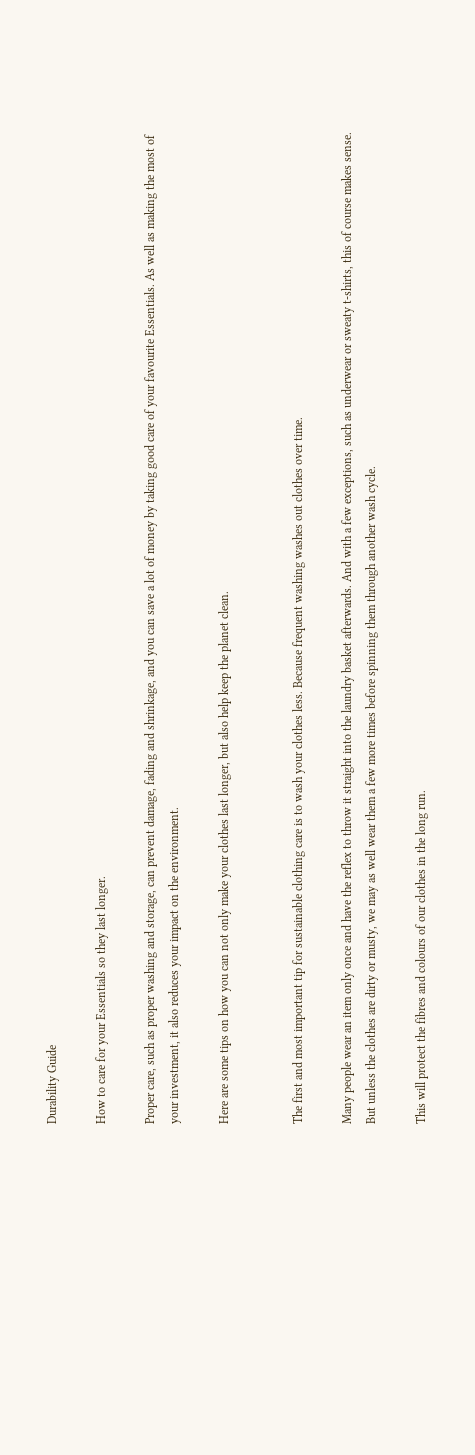Durability Guide

How to care for your Essentials so they last longer.

Proper care, such as proper washing and storage, can prevent damage, fading and shrinkage, and you can save a lot of money by taking good care of your favourite Essentials. As well as making the most of your investment, it also reduces your impact on the environment.

Here are some tips on how you can not only make your clothes last longer, but also help keep the planet clean.


The first and most important tip for sustainable clothing care is to wash your clothes less. Because frequent washing washes out clothes over time.

Many people wear an item only once and have the reflex to throw it straight into the laundry basket afterwards. And with a few exceptions, such as underwear or sweaty t-shirts, this of course makes sense. But unless the clothes are dirty or musty, we may as well wear them a few more times before spinning them through another wash cycle.

This will protect the fibres and colours of our clothes in the long run.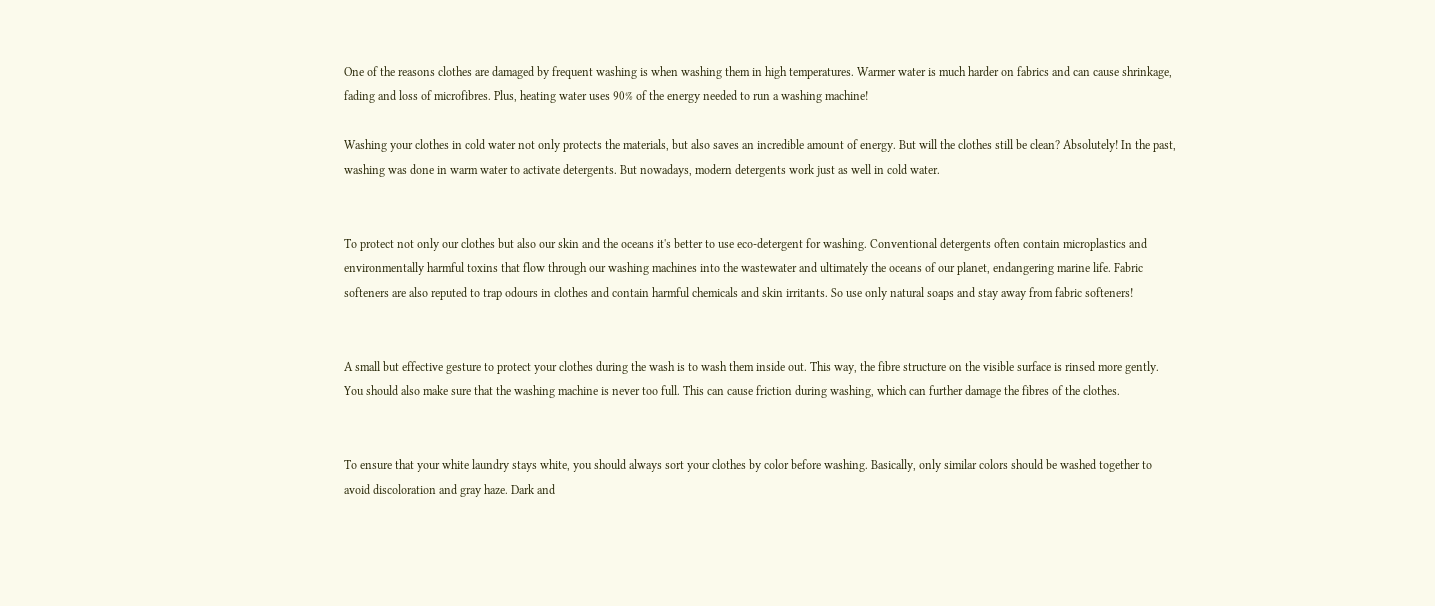One of the reasons clothes are damaged by frequent washing is when washing them in high temperatures. Warmer water is much harder on fabrics and can cause shrinkage, fading and loss of microfibres. Plus, heating water uses 90% of the energy needed to run a washing machine!

Washing your clothes in cold water not only protects the materials, but also saves an incredible amount of energy. But will the clothes still be clean? Absolutely! In the past, washing was done in warm water to activate detergents. But nowadays, modern detergents work just as well in cold water.


To protect not only our clothes but also our skin and the oceans it's better to use eco-detergent for washing. Conventional detergents often contain microplastics and environmentally harmful toxins that flow through our washing machines into the wastewater and ultimately the oceans of our planet, endangering marine life. Fabric softeners are also reputed to trap odours in clothes and contain harmful chemicals and skin irritants. So use only natural soaps and stay away from fabric softeners!


A small but effective gesture to protect your clothes during the wash is to wash them inside out. This way, the fibre structure on the visible surface is rinsed more gently. You should also make sure that the washing machine is never too full. This can cause friction during washing, which can further damage the fibres of the clothes.


To ensure that your white laundry stays white, you should always sort your clothes by color before washing. Basically, only similar colors should be washed together to avoid discoloration and gray haze. Dark and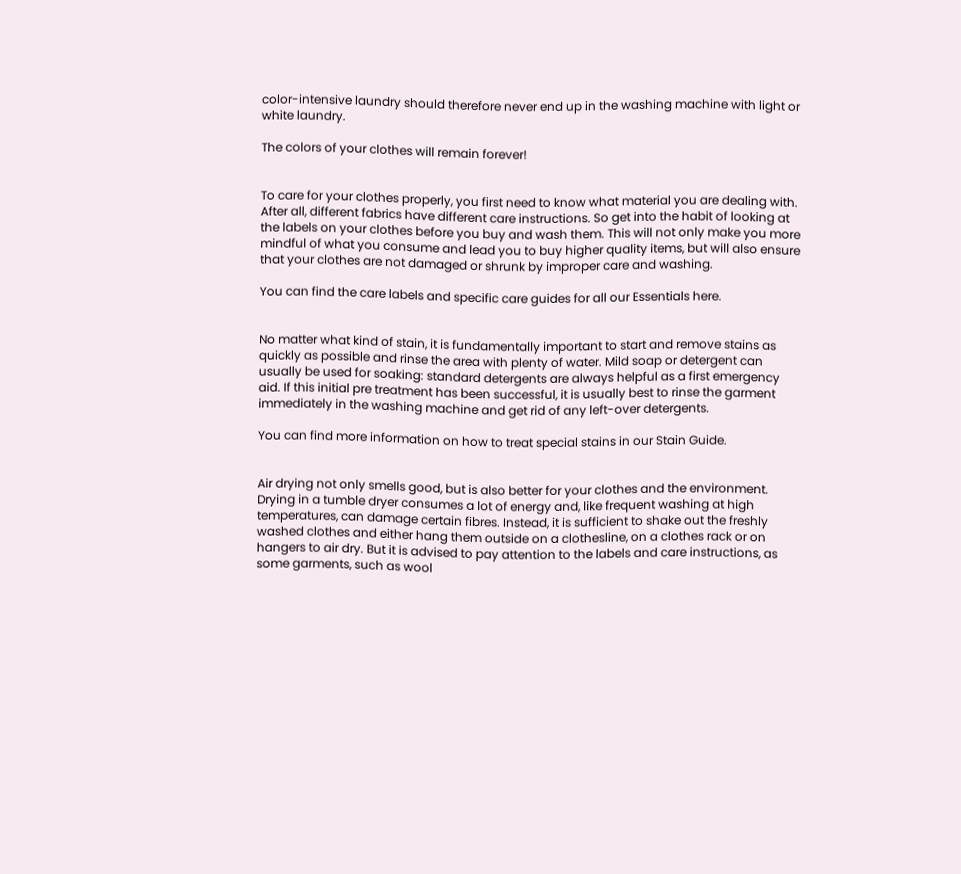color-intensive laundry should therefore never end up in the washing machine with light or white laundry.

The colors of your clothes will remain forever!


To care for your clothes properly, you first need to know what material you are dealing with. After all, different fabrics have different care instructions. So get into the habit of looking at the labels on your clothes before you buy and wash them. This will not only make you more mindful of what you consume and lead you to buy higher quality items, but will also ensure that your clothes are not damaged or shrunk by improper care and washing.

You can find the care labels and specific care guides for all our Essentials here.


No matter what kind of stain, it is fundamentally important to start and remove stains as quickly as possible and rinse the area with plenty of water. Mild soap or detergent can usually be used for soaking: standard detergents are always helpful as a first emergency aid. If this initial pre treatment has been successful, it is usually best to rinse the garment immediately in the washing machine and get rid of any left-over detergents.

You can find more information on how to treat special stains in our Stain Guide.


Air drying not only smells good, but is also better for your clothes and the environment. Drying in a tumble dryer consumes a lot of energy and, like frequent washing at high temperatures, can damage certain fibres. Instead, it is sufficient to shake out the freshly washed clothes and either hang them outside on a clothesline, on a clothes rack or on hangers to air dry. But it is advised to pay attention to the labels and care instructions, as some garments, such as wool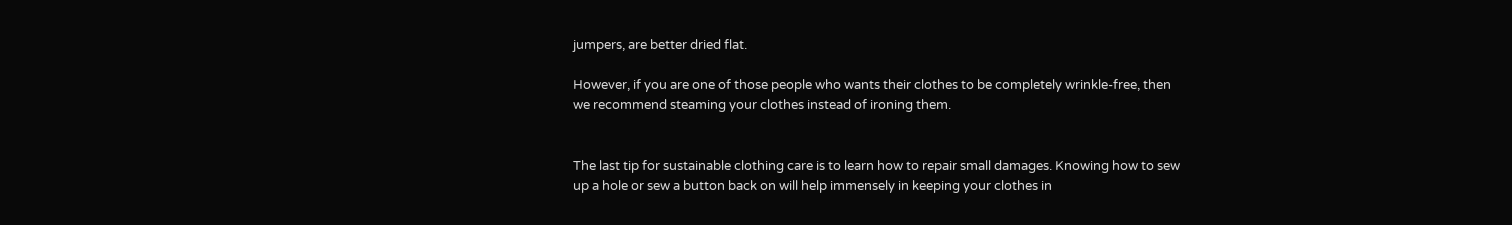jumpers, are better dried flat.

However, if you are one of those people who wants their clothes to be completely wrinkle-free, then we recommend steaming your clothes instead of ironing them.


The last tip for sustainable clothing care is to learn how to repair small damages. Knowing how to sew up a hole or sew a button back on will help immensely in keeping your clothes in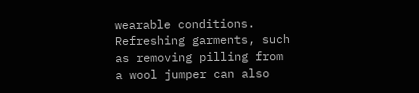wearable conditions. Refreshing garments, such as removing pilling from a wool jumper can also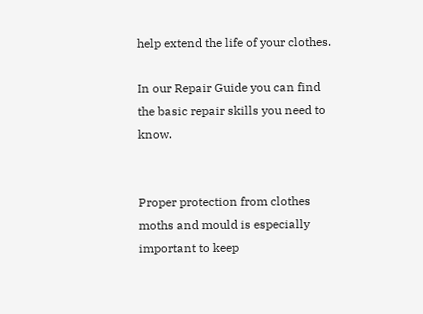help extend the life of your clothes.

In our Repair Guide you can find the basic repair skills you need to know.


Proper protection from clothes moths and mould is especially important to keep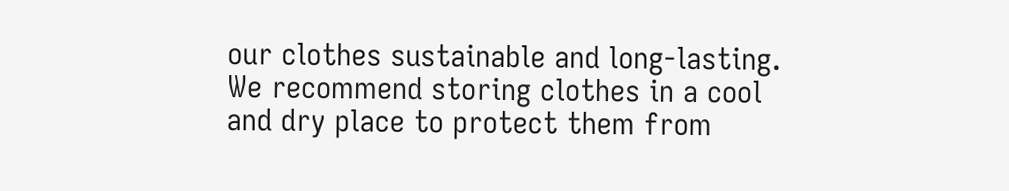our clothes sustainable and long-lasting. We recommend storing clothes in a cool and dry place to protect them from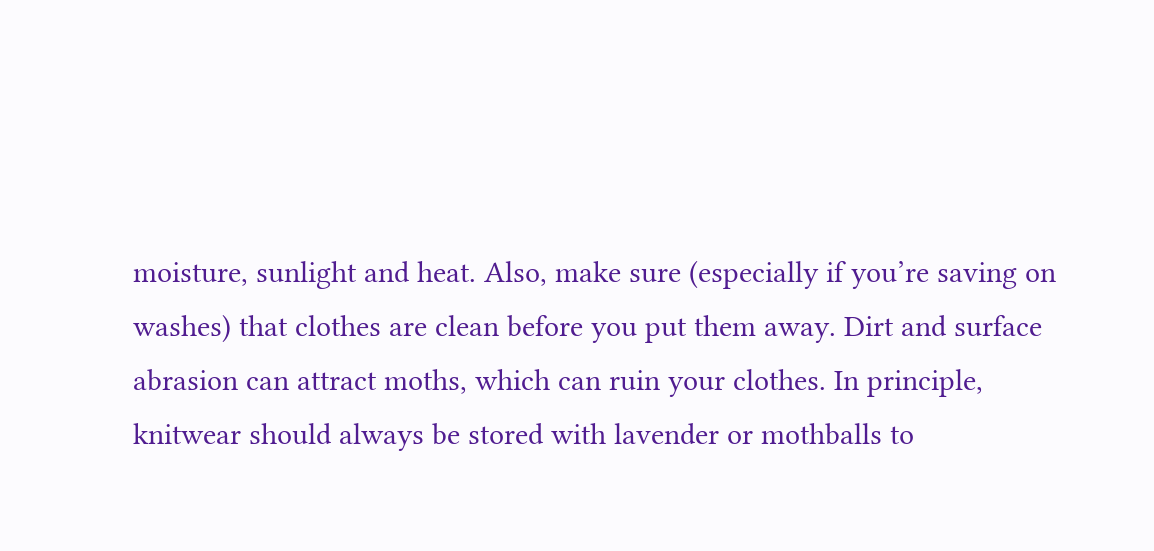moisture, sunlight and heat. Also, make sure (especially if you’re saving on washes) that clothes are clean before you put them away. Dirt and surface abrasion can attract moths, which can ruin your clothes. In principle, knitwear should always be stored with lavender or mothballs to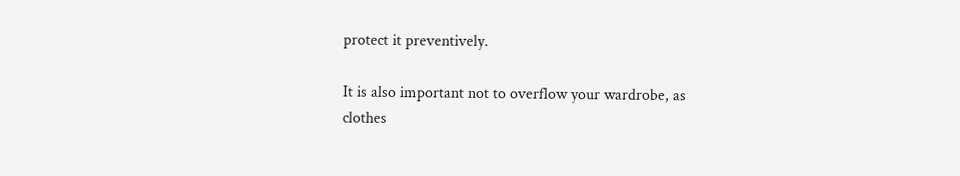protect it preventively.

It is also important not to overflow your wardrobe, as clothes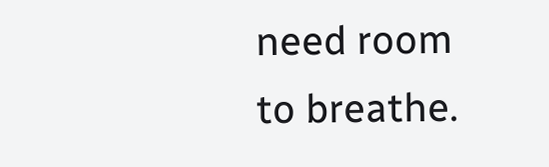need room to breathe.